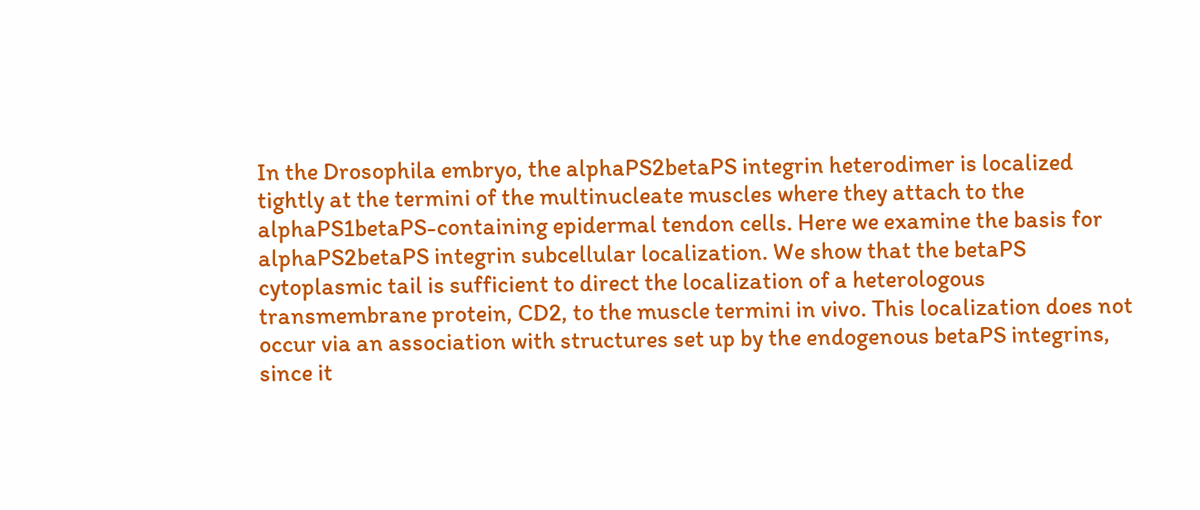In the Drosophila embryo, the alphaPS2betaPS integrin heterodimer is localized tightly at the termini of the multinucleate muscles where they attach to the alphaPS1betaPS-containing epidermal tendon cells. Here we examine the basis for alphaPS2betaPS integrin subcellular localization. We show that the betaPS cytoplasmic tail is sufficient to direct the localization of a heterologous transmembrane protein, CD2, to the muscle termini in vivo. This localization does not occur via an association with structures set up by the endogenous betaPS integrins, since it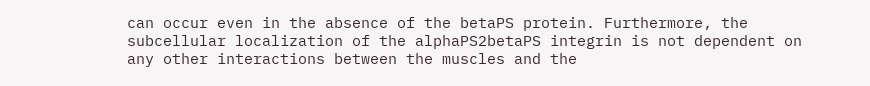can occur even in the absence of the betaPS protein. Furthermore, the subcellular localization of the alphaPS2betaPS integrin is not dependent on any other interactions between the muscles and the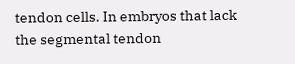tendon cells. In embryos that lack the segmental tendon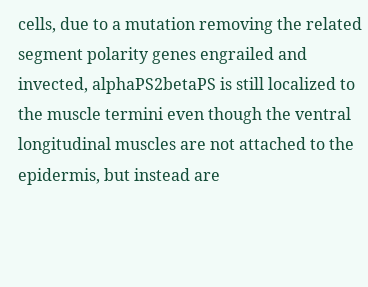cells, due to a mutation removing the related segment polarity genes engrailed and invected, alphaPS2betaPS is still localized to the muscle termini even though the ventral longitudinal muscles are not attached to the epidermis, but instead are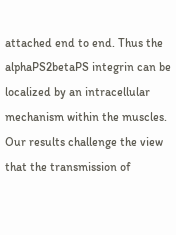attached end to end. Thus the alphaPS2betaPS integrin can be localized by an intracellular mechanism within the muscles. Our results challenge the view that the transmission of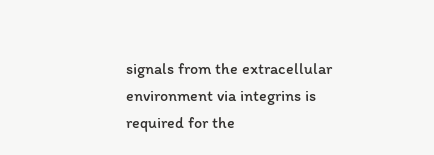signals from the extracellular environment via integrins is required for the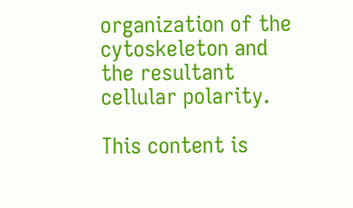organization of the cytoskeleton and the resultant cellular polarity.

This content is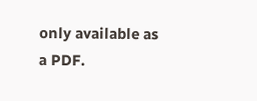only available as a PDF.